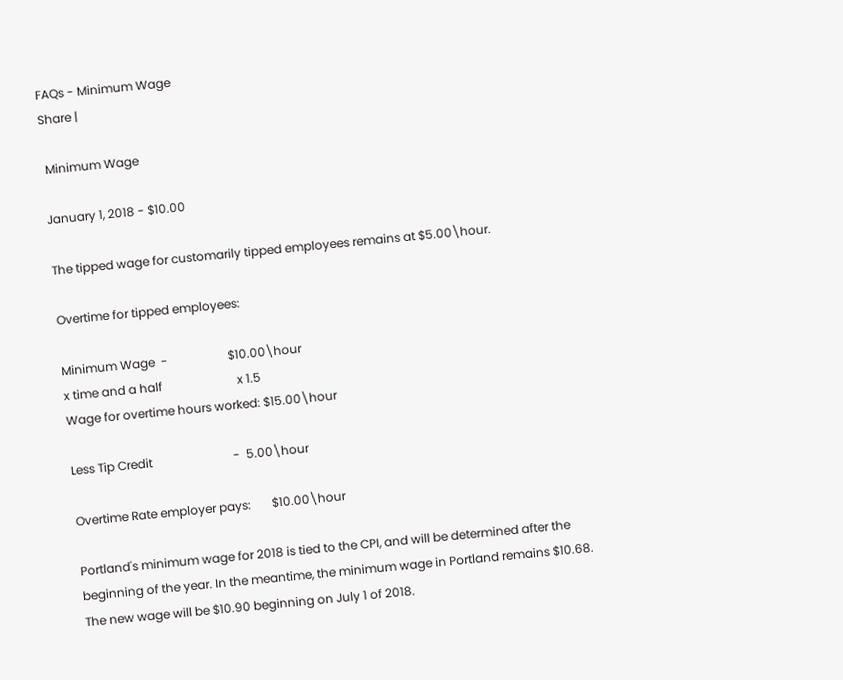FAQs - Minimum Wage
Share |

 Minimum Wage

January 1, 2018 - $10.00

The tipped wage for customarily tipped employees remains at $5.00\hour.

Overtime for tipped employees:

Minimum Wage  -                    $10.00\hour
x time and a half                         x 1.5
Wage for overtime hours worked: $15.00\hour

Less Tip Credit                           -  5.00\hour

Overtime Rate employer pays:       $10.00\hour

Portland's minimum wage for 2018 is tied to the CPI, and will be determined after the beginning of the year. In the meantime, the minimum wage in Portland remains $10.68. The new wage will be $10.90 beginning on July 1 of 2018.